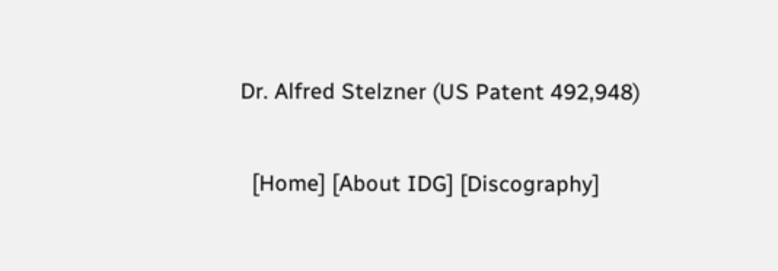Dr. Alfred Stelzner (US Patent 492,948)

  [Home] [About IDG] [Discography]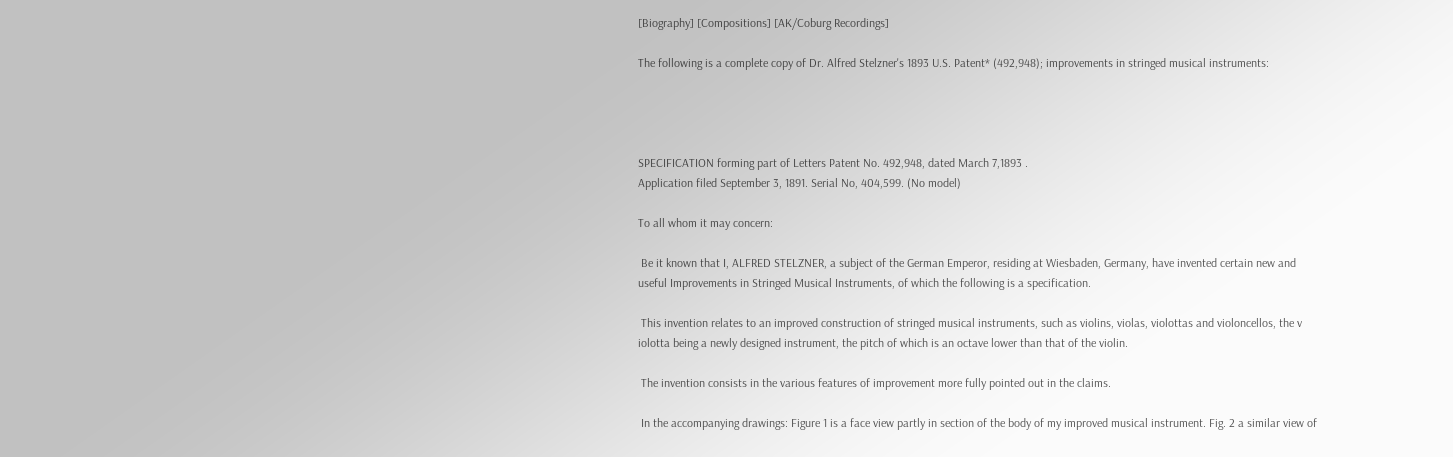[Biography] [Compositions] [AK/Coburg Recordings]

The following is a complete copy of Dr. Alfred Stelzner's 1893 U.S. Patent* (492,948); improvements in stringed musical instruments:




SPECIFICATION forming part of Letters Patent No. 492,948, dated March 7,1893 .
Application filed September 3, 1891. Serial No, 404,599. (No model)

To all whom it may concern:

 Be it known that I, ALFRED STELZNER, a subject of the German Emperor, residing at Wiesbaden, Germany, have invented certain new and useful Improvements in Stringed Musical Instruments, of which the following is a specification.

 This invention relates to an improved construction of stringed musical instruments, such as violins, violas, violottas and violoncellos, the v iolotta being a newly designed instrument, the pitch of which is an octave lower than that of the violin.

 The invention consists in the various features of improvement more fully pointed out in the claims.

 In the accompanying drawings: Figure 1 is a face view partly in section of the body of my improved musical instrument. Fig. 2 a similar view of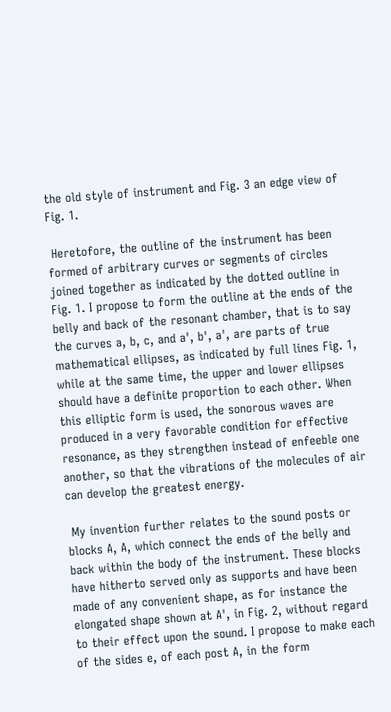the old style of instrument and Fig. 3 an edge view of Fig. 1.

 Heretofore, the outline of the instrument has been formed of arbitrary curves or segments of circles joined together as indicated by the dotted outline in Fig. 1. I propose to form the outline at the ends of the belly and back of the resonant chamber, that is to say the curves a, b, c, and a', b', a', are parts of true mathematical ellipses, as indicated by full lines Fig. 1, while at the same time, the upper and lower ellipses should have a definite proportion to each other. When this elliptic form is used, the sonorous waves are produced in a very favorable condition for effective resonance, as they strengthen instead of enfeeble one another, so that the vibrations of the molecules of air can develop the greatest energy.

 My invention further relates to the sound posts or blocks A, A, which connect the ends of the belly and back within the body of the instrument. These blocks have hitherto served only as supports and have been made of any convenient shape, as for instance the elongated shape shown at A', in Fig. 2, without regard to their effect upon the sound. I propose to make each of the sides e, of each post A, in the form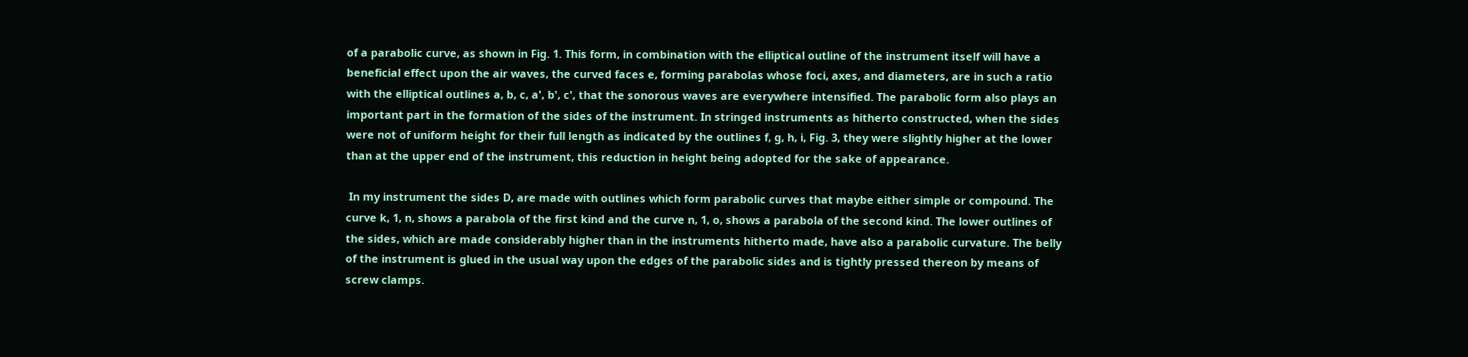of a parabolic curve, as shown in Fig. 1. This form, in combination with the elliptical outline of the instrument itself will have a beneficial effect upon the air waves, the curved faces e, forming parabolas whose foci, axes, and diameters, are in such a ratio with the elliptical outlines a, b, c, a', b', c', that the sonorous waves are everywhere intensified. The parabolic form also plays an important part in the formation of the sides of the instrument. In stringed instruments as hitherto constructed, when the sides were not of uniform height for their full length as indicated by the outlines f, g, h, i, Fig. 3, they were slightly higher at the lower than at the upper end of the instrument, this reduction in height being adopted for the sake of appearance.

 In my instrument the sides D, are made with outlines which form parabolic curves that maybe either simple or compound. The curve k, 1, n, shows a parabola of the first kind and the curve n, 1, o, shows a parabola of the second kind. The lower outlines of the sides, which are made considerably higher than in the instruments hitherto made, have also a parabolic curvature. The belly of the instrument is glued in the usual way upon the edges of the parabolic sides and is tightly pressed thereon by means of screw clamps.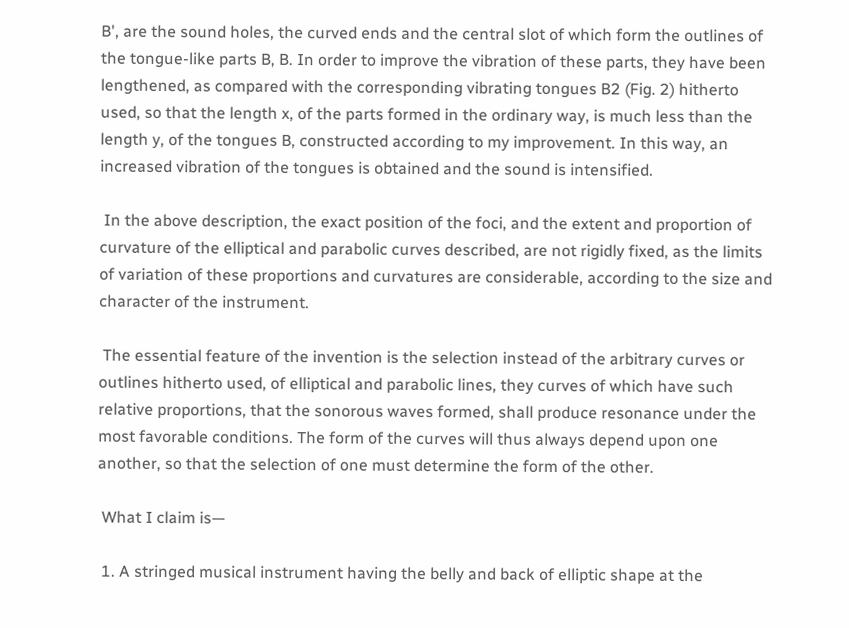B', are the sound holes, the curved ends and the central slot of which form the outlines of the tongue-like parts B, B. In order to improve the vibration of these parts, they have been lengthened, as compared with the corresponding vibrating tongues B2 (Fig. 2) hitherto used, so that the length x, of the parts formed in the ordinary way, is much less than the length y, of the tongues B, constructed according to my improvement. In this way, an increased vibration of the tongues is obtained and the sound is intensified.

 In the above description, the exact position of the foci, and the extent and proportion of curvature of the elliptical and parabolic curves described, are not rigidly fixed, as the limits of variation of these proportions and curvatures are considerable, according to the size and character of the instrument.

 The essential feature of the invention is the selection instead of the arbitrary curves or outlines hitherto used, of elliptical and parabolic lines, they curves of which have such relative proportions, that the sonorous waves formed, shall produce resonance under the most favorable conditions. The form of the curves will thus always depend upon one another, so that the selection of one must determine the form of the other.

 What I claim is—

 1. A stringed musical instrument having the belly and back of elliptic shape at the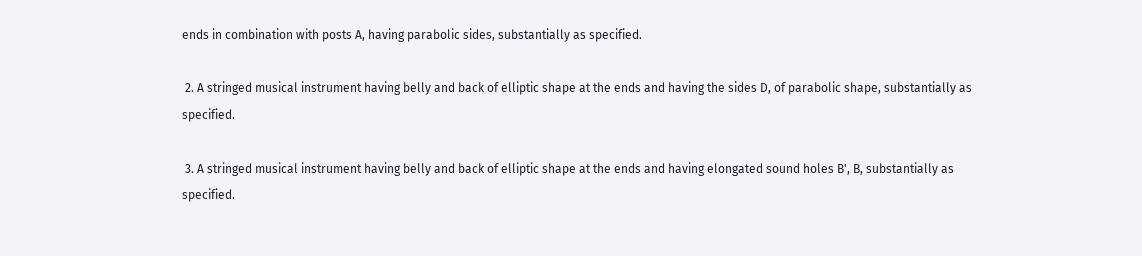ends in combination with posts A, having parabolic sides, substantially as specified.

 2. A stringed musical instrument having belly and back of elliptic shape at the ends and having the sides D, of parabolic shape, substantially as specified.

 3. A stringed musical instrument having belly and back of elliptic shape at the ends and having elongated sound holes B', B, substantially as specified.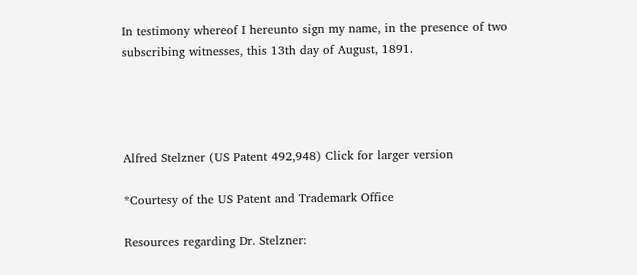In testimony whereof I hereunto sign my name, in the presence of two subscribing witnesses, this 13th day of August, 1891.




Alfred Stelzner (US Patent 492,948) Click for larger version

*Courtesy of the US Patent and Trademark Office

Resources regarding Dr. Stelzner: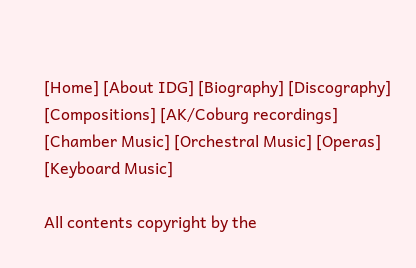[Home] [About IDG] [Biography] [Discography] [Compositions] [AK/Coburg recordings]
[Chamber Music] [Orchestral Music] [Operas] [Keyboard Music]

All contents copyright by the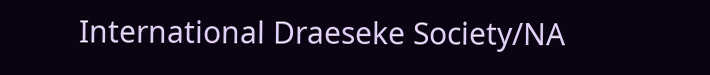International Draeseke Society/NA